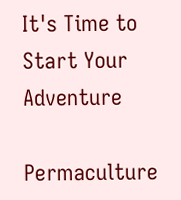It's Time to Start Your Adventure

Permaculture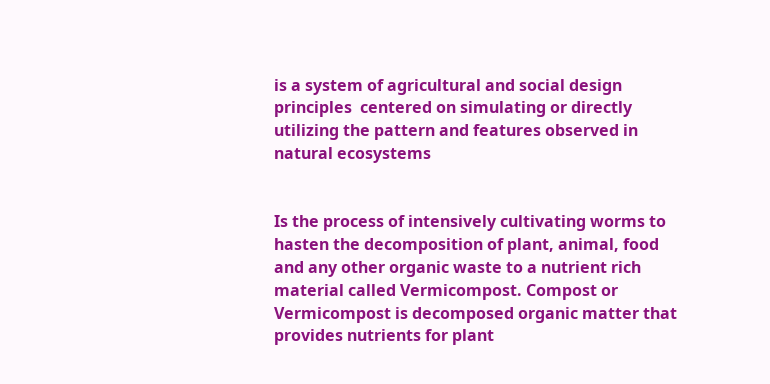is a system of agricultural and social design principles  centered on simulating or directly utilizing the pattern and features observed in natural ecosystems


Is the process of intensively cultivating worms to hasten the decomposition of plant, animal, food and any other organic waste to a nutrient rich material called Vermicompost. Compost or Vermicompost is decomposed organic matter that provides nutrients for plant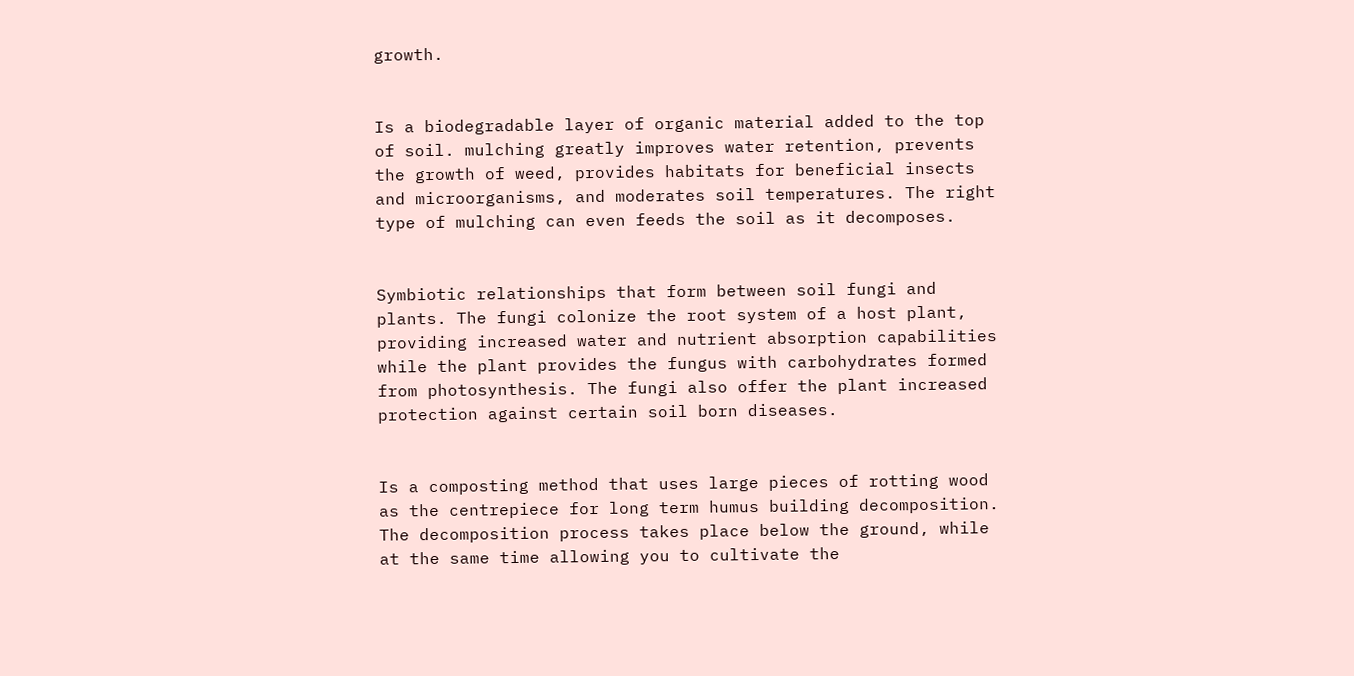growth.


Is a biodegradable layer of organic material added to the top of soil. mulching greatly improves water retention, prevents the growth of weed, provides habitats for beneficial insects and microorganisms, and moderates soil temperatures. The right type of mulching can even feeds the soil as it decomposes.


Symbiotic relationships that form between soil fungi and plants. The fungi colonize the root system of a host plant, providing increased water and nutrient absorption capabilities while the plant provides the fungus with carbohydrates formed from photosynthesis. The fungi also offer the plant increased protection against certain soil born diseases.


Is a composting method that uses large pieces of rotting wood as the centrepiece for long term humus building decomposition. The decomposition process takes place below the ground, while at the same time allowing you to cultivate the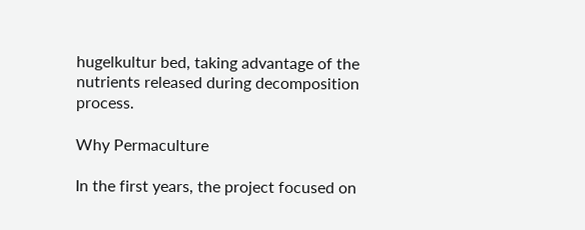hugelkultur bed, taking advantage of the nutrients released during decomposition process.

Why Permaculture

In the first years, the project focused on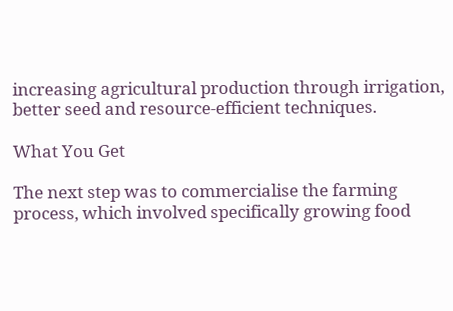increasing agricultural production through irrigation, better seed and resource-efficient techniques.

What You Get

The next step was to commercialise the farming process, which involved specifically growing food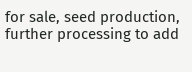for sale, seed production, further processing to add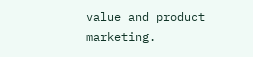value and product marketing.